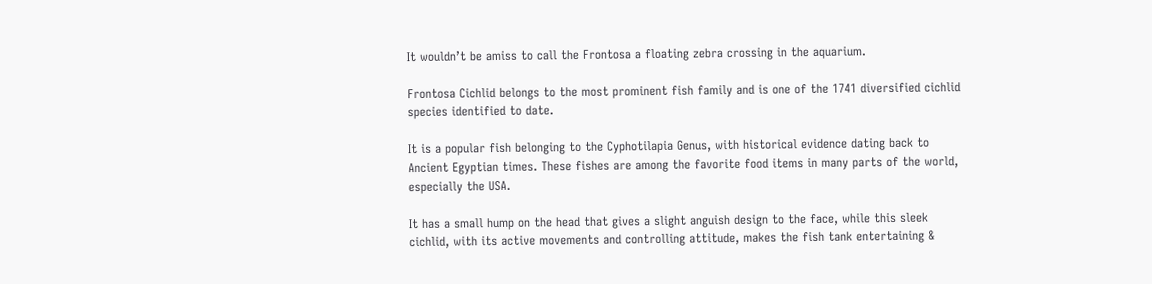It wouldn’t be amiss to call the Frontosa a floating zebra crossing in the aquarium.

Frontosa Cichlid belongs to the most prominent fish family and is one of the 1741 diversified cichlid species identified to date.

It is a popular fish belonging to the Cyphotilapia Genus, with historical evidence dating back to Ancient Egyptian times. These fishes are among the favorite food items in many parts of the world, especially the USA.

It has a small hump on the head that gives a slight anguish design to the face, while this sleek cichlid, with its active movements and controlling attitude, makes the fish tank entertaining &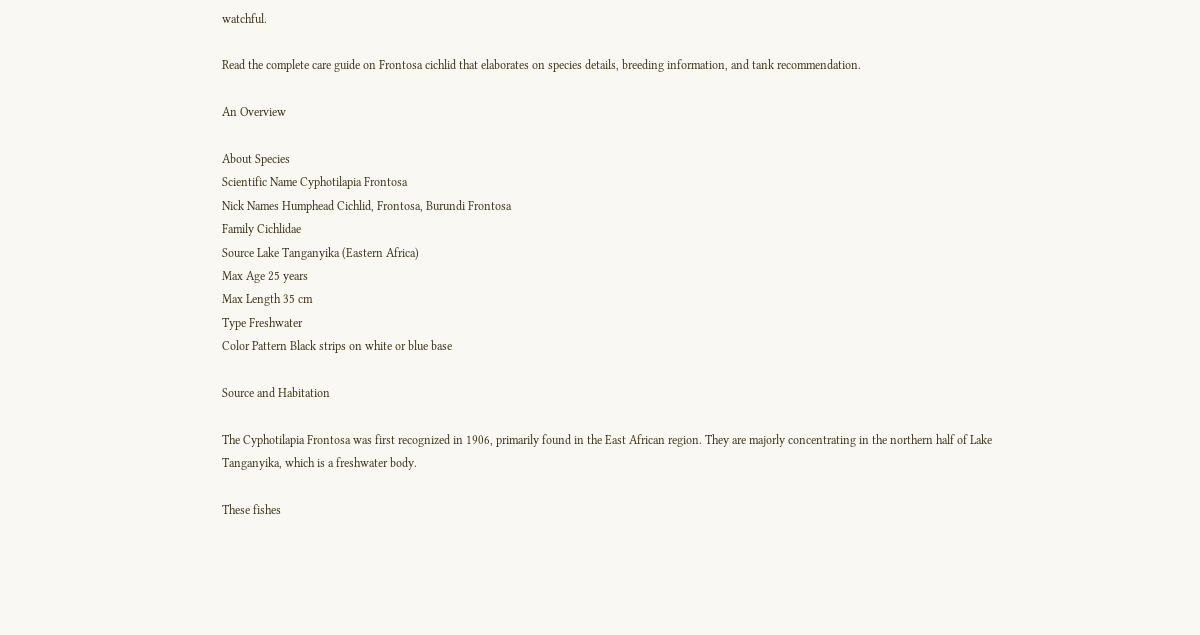watchful.

Read the complete care guide on Frontosa cichlid that elaborates on species details, breeding information, and tank recommendation.

An Overview

About Species
Scientific Name Cyphotilapia Frontosa
Nick Names Humphead Cichlid, Frontosa, Burundi Frontosa
Family Cichlidae
Source Lake Tanganyika (Eastern Africa)
Max Age 25 years
Max Length 35 cm
Type Freshwater
Color Pattern Black strips on white or blue base

Source and Habitation

The Cyphotilapia Frontosa was first recognized in 1906, primarily found in the East African region. They are majorly concentrating in the northern half of Lake Tanganyika, which is a freshwater body.

These fishes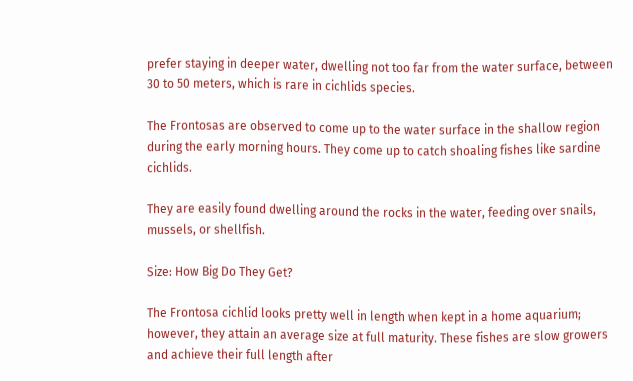prefer staying in deeper water, dwelling not too far from the water surface, between 30 to 50 meters, which is rare in cichlids species.

The Frontosas are observed to come up to the water surface in the shallow region during the early morning hours. They come up to catch shoaling fishes like sardine cichlids.

They are easily found dwelling around the rocks in the water, feeding over snails, mussels, or shellfish.

Size: How Big Do They Get?

The Frontosa cichlid looks pretty well in length when kept in a home aquarium; however, they attain an average size at full maturity. These fishes are slow growers and achieve their full length after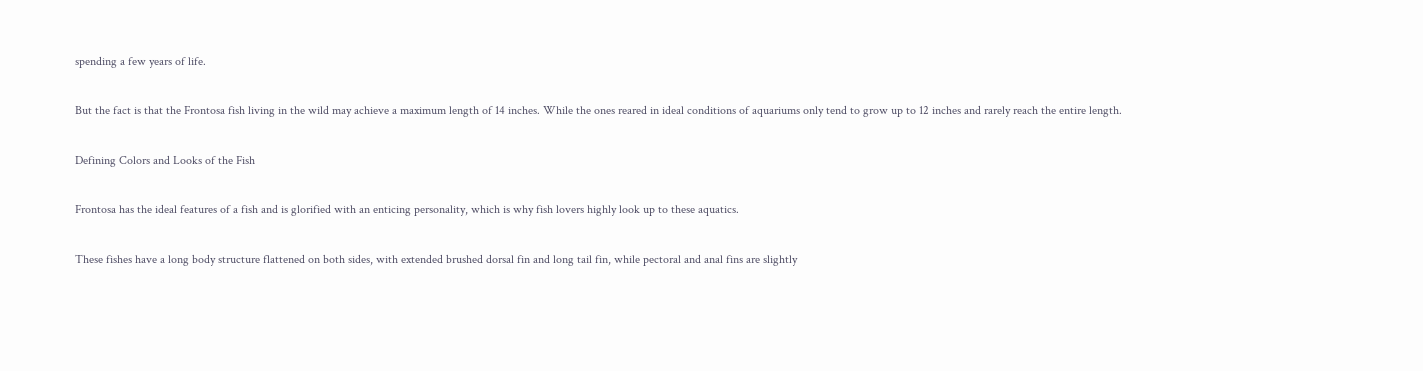spending a few years of life.

But the fact is that the Frontosa fish living in the wild may achieve a maximum length of 14 inches. While the ones reared in ideal conditions of aquariums only tend to grow up to 12 inches and rarely reach the entire length.

Defining Colors and Looks of the Fish

Frontosa has the ideal features of a fish and is glorified with an enticing personality, which is why fish lovers highly look up to these aquatics.

These fishes have a long body structure flattened on both sides, with extended brushed dorsal fin and long tail fin, while pectoral and anal fins are slightly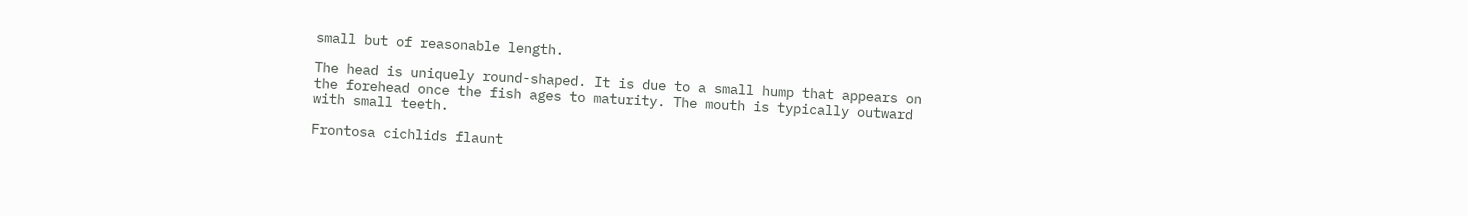small but of reasonable length.

The head is uniquely round-shaped. It is due to a small hump that appears on the forehead once the fish ages to maturity. The mouth is typically outward with small teeth.

Frontosa cichlids flaunt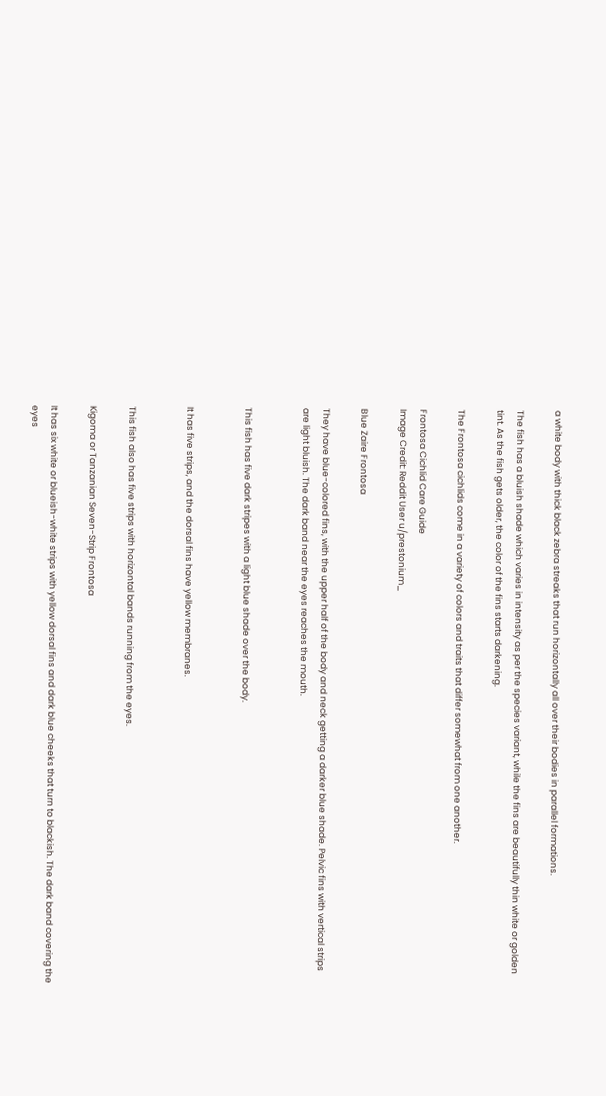a white body with thick black zebra streaks that run horizontally all over their bodies in parallel formations.

The fish has a bluish shade which varies in intensity as per the species variant, while the fins are beautifully thin white or golden tint. As the fish gets older, the color of the fins starts darkening.

The Frontosa cichlids come in a variety of colors and traits that differ somewhat from one another.

Frontosa Cichlid Care Guide
Image Credit: Reddit User u/prestonium_

Blue Zaire Frontosa

They have blue-colored fins, with the upper half of the body and neck getting a darker blue shade. Pelvic fins with vertical strips are light bluish. The dark band near the eyes reaches the mouth.


This fish has five dark stripes with a light blue shade over the body.


It has five strips, and the dorsal fins have yellow membranes.


This fish also has five strips with horizontal bands running from the eyes.

Kigoma or Tanzanian Seven-Strip Frontosa

It has six white or blueish-white strips with yellow dorsal fins and dark blue cheeks that turn to blackish. The dark band covering the eyes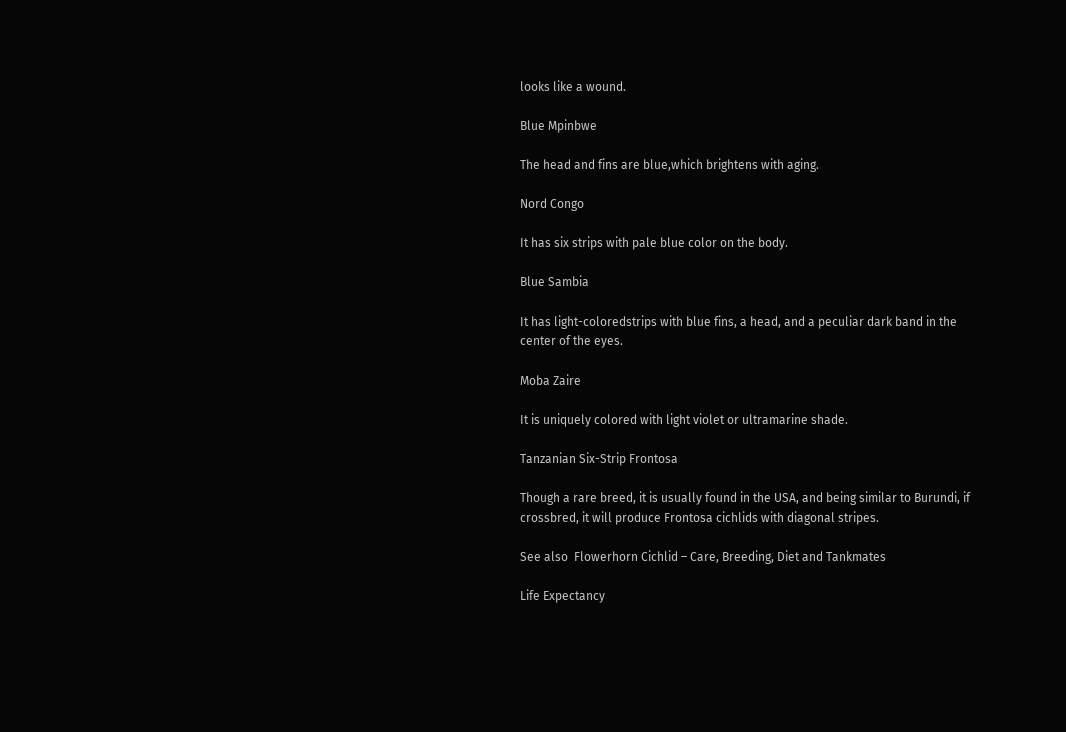looks like a wound.

Blue Mpinbwe

The head and fins are blue,which brightens with aging.

Nord Congo

It has six strips with pale blue color on the body.

Blue Sambia

It has light-coloredstrips with blue fins, a head, and a peculiar dark band in the center of the eyes.

Moba Zaire

It is uniquely colored with light violet or ultramarine shade.

Tanzanian Six-Strip Frontosa

Though a rare breed, it is usually found in the USA, and being similar to Burundi, if crossbred, it will produce Frontosa cichlids with diagonal stripes.

See also  Flowerhorn Cichlid – Care, Breeding, Diet and Tankmates

Life Expectancy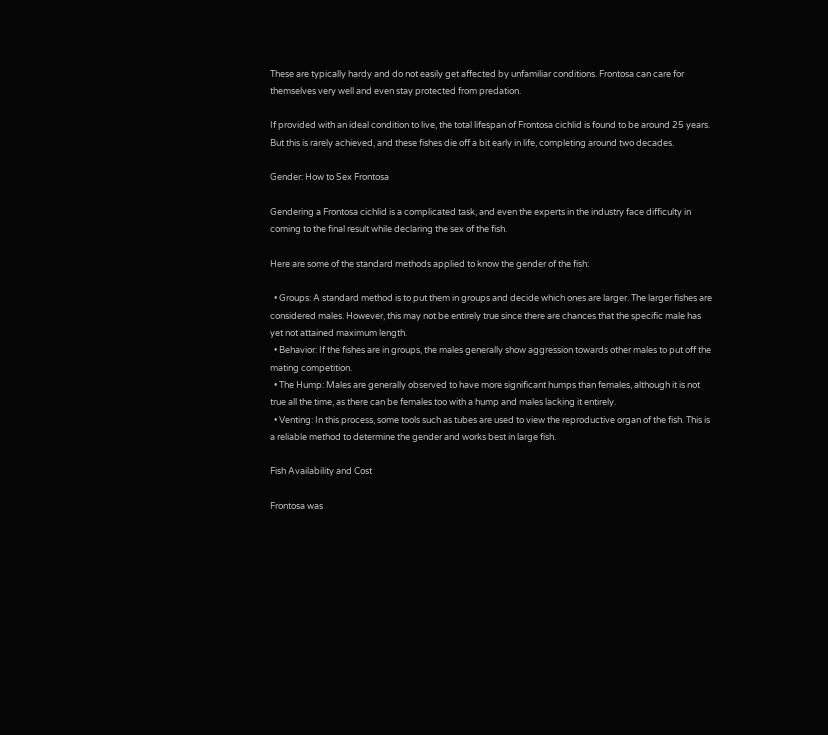These are typically hardy and do not easily get affected by unfamiliar conditions. Frontosa can care for themselves very well and even stay protected from predation.

If provided with an ideal condition to live, the total lifespan of Frontosa cichlid is found to be around 25 years. But this is rarely achieved, and these fishes die off a bit early in life, completing around two decades.

Gender: How to Sex Frontosa

Gendering a Frontosa cichlid is a complicated task, and even the experts in the industry face difficulty in coming to the final result while declaring the sex of the fish.

Here are some of the standard methods applied to know the gender of the fish:

  • Groups: A standard method is to put them in groups and decide which ones are larger. The larger fishes are considered males. However, this may not be entirely true since there are chances that the specific male has yet not attained maximum length.
  • Behavior: If the fishes are in groups, the males generally show aggression towards other males to put off the mating competition.
  • The Hump: Males are generally observed to have more significant humps than females, although it is not true all the time, as there can be females too with a hump and males lacking it entirely.
  • Venting: In this process, some tools such as tubes are used to view the reproductive organ of the fish. This is a reliable method to determine the gender and works best in large fish.

Fish Availability and Cost

Frontosa was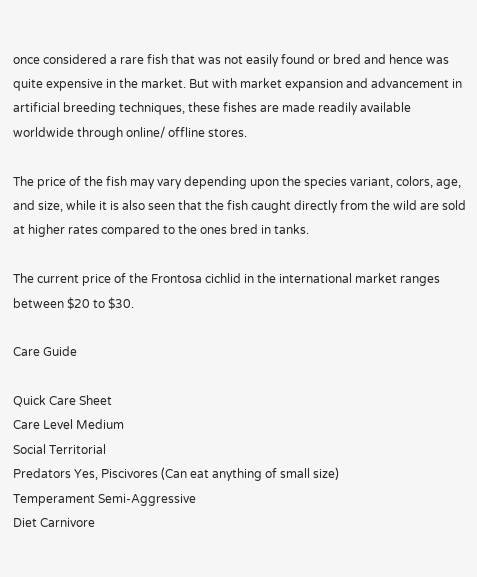once considered a rare fish that was not easily found or bred and hence was quite expensive in the market. But with market expansion and advancement in artificial breeding techniques, these fishes are made readily available worldwide through online/ offline stores.

The price of the fish may vary depending upon the species variant, colors, age, and size, while it is also seen that the fish caught directly from the wild are sold at higher rates compared to the ones bred in tanks.

The current price of the Frontosa cichlid in the international market ranges between $20 to $30.

Care Guide

Quick Care Sheet
Care Level Medium
Social Territorial
Predators Yes, Piscivores (Can eat anything of small size)
Temperament Semi-Aggressive
Diet Carnivore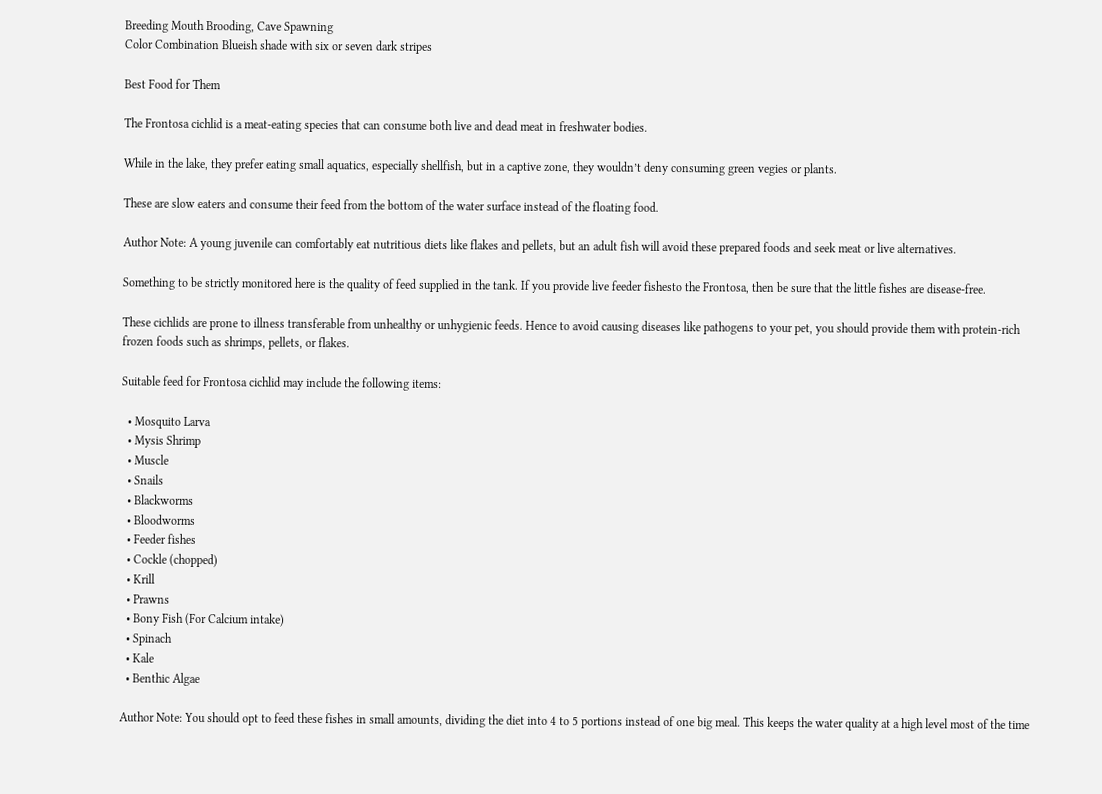Breeding Mouth Brooding, Cave Spawning
Color Combination Blueish shade with six or seven dark stripes

Best Food for Them

The Frontosa cichlid is a meat-eating species that can consume both live and dead meat in freshwater bodies.

While in the lake, they prefer eating small aquatics, especially shellfish, but in a captive zone, they wouldn’t deny consuming green vegies or plants.

These are slow eaters and consume their feed from the bottom of the water surface instead of the floating food.

Author Note: A young juvenile can comfortably eat nutritious diets like flakes and pellets, but an adult fish will avoid these prepared foods and seek meat or live alternatives.

Something to be strictly monitored here is the quality of feed supplied in the tank. If you provide live feeder fishesto the Frontosa, then be sure that the little fishes are disease-free.

These cichlids are prone to illness transferable from unhealthy or unhygienic feeds. Hence to avoid causing diseases like pathogens to your pet, you should provide them with protein-rich frozen foods such as shrimps, pellets, or flakes.

Suitable feed for Frontosa cichlid may include the following items:

  • Mosquito Larva
  • Mysis Shrimp
  • Muscle
  • Snails
  • Blackworms
  • Bloodworms
  • Feeder fishes
  • Cockle (chopped)
  • Krill
  • Prawns
  • Bony Fish (For Calcium intake)
  • Spinach
  • Kale
  • Benthic Algae

Author Note: You should opt to feed these fishes in small amounts, dividing the diet into 4 to 5 portions instead of one big meal. This keeps the water quality at a high level most of the time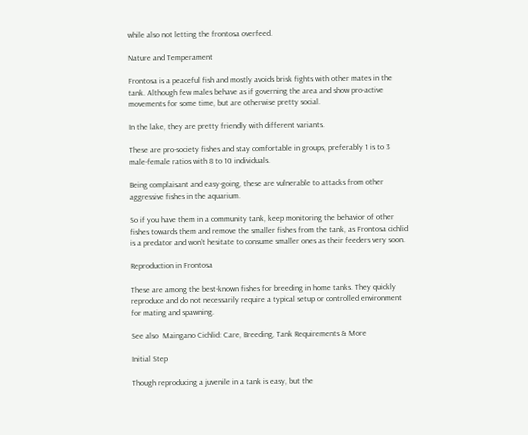while also not letting the frontosa overfeed.

Nature and Temperament

Frontosa is a peaceful fish and mostly avoids brisk fights with other mates in the tank. Although few males behave as if governing the area and show pro-active movements for some time, but are otherwise pretty social.

In the lake, they are pretty friendly with different variants.

These are pro-society fishes and stay comfortable in groups, preferably 1 is to 3 male-female ratios with 8 to 10 individuals.

Being complaisant and easy-going, these are vulnerable to attacks from other aggressive fishes in the aquarium.

So if you have them in a community tank, keep monitoring the behavior of other fishes towards them and remove the smaller fishes from the tank, as Frontosa cichlid is a predator and won’t hesitate to consume smaller ones as their feeders very soon.

Reproduction in Frontosa

These are among the best-known fishes for breeding in home tanks. They quickly reproduce and do not necessarily require a typical setup or controlled environment for mating and spawning.

See also  Maingano Cichlid: Care, Breeding, Tank Requirements & More

Initial Step

Though reproducing a juvenile in a tank is easy, but the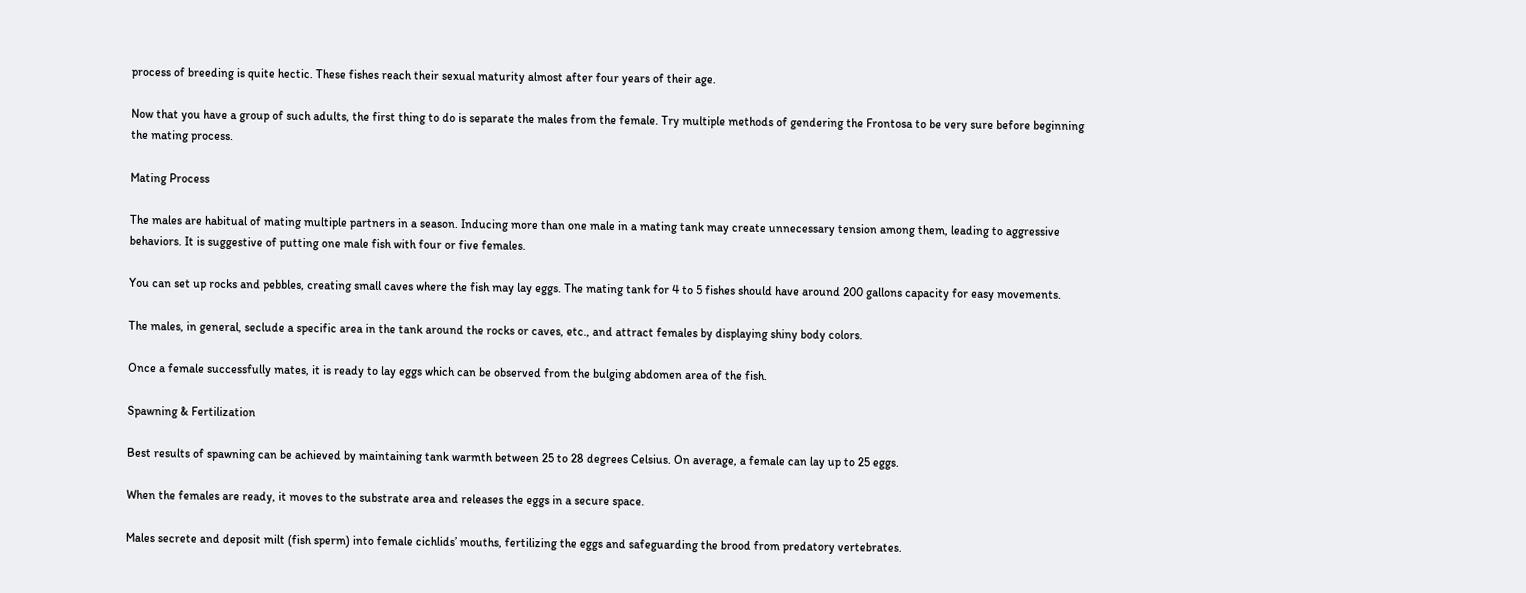process of breeding is quite hectic. These fishes reach their sexual maturity almost after four years of their age.

Now that you have a group of such adults, the first thing to do is separate the males from the female. Try multiple methods of gendering the Frontosa to be very sure before beginning the mating process.

Mating Process

The males are habitual of mating multiple partners in a season. Inducing more than one male in a mating tank may create unnecessary tension among them, leading to aggressive behaviors. It is suggestive of putting one male fish with four or five females.

You can set up rocks and pebbles, creating small caves where the fish may lay eggs. The mating tank for 4 to 5 fishes should have around 200 gallons capacity for easy movements.

The males, in general, seclude a specific area in the tank around the rocks or caves, etc., and attract females by displaying shiny body colors.

Once a female successfully mates, it is ready to lay eggs which can be observed from the bulging abdomen area of the fish.

Spawning & Fertilization

Best results of spawning can be achieved by maintaining tank warmth between 25 to 28 degrees Celsius. On average, a female can lay up to 25 eggs.

When the females are ready, it moves to the substrate area and releases the eggs in a secure space.

Males secrete and deposit milt (fish sperm) into female cichlids’ mouths, fertilizing the eggs and safeguarding the brood from predatory vertebrates.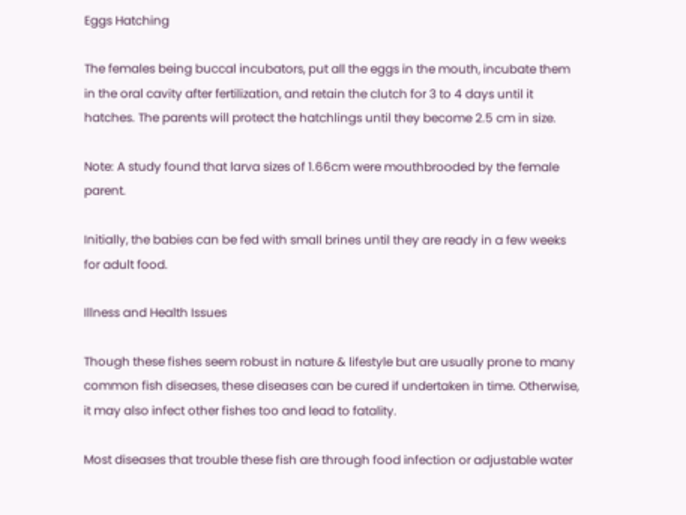Eggs Hatching

The females being buccal incubators, put all the eggs in the mouth, incubate them in the oral cavity after fertilization, and retain the clutch for 3 to 4 days until it hatches. The parents will protect the hatchlings until they become 2.5 cm in size.

Note: A study found that larva sizes of 1.66cm were mouthbrooded by the female parent.

Initially, the babies can be fed with small brines until they are ready in a few weeks for adult food.

Illness and Health Issues

Though these fishes seem robust in nature & lifestyle but are usually prone to many common fish diseases, these diseases can be cured if undertaken in time. Otherwise, it may also infect other fishes too and lead to fatality.

Most diseases that trouble these fish are through food infection or adjustable water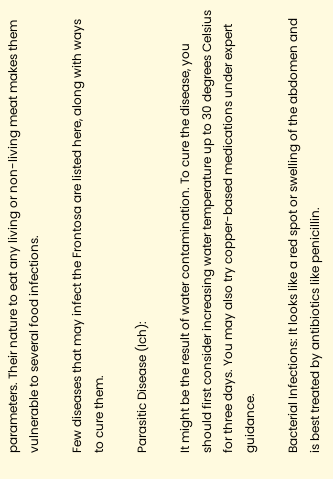parameters. Their nature to eat any living or non-living meat makes them vulnerable to several food infections.

Few diseases that may infect the Frontosa are listed here, along with ways to cure them.

Parasitic Disease (Ich):

It might be the result of water contamination. To cure the disease, you should first consider increasing water temperature up to 30 degrees Celsius for three days. You may also try copper-based medications under expert guidance.

Bacterial Infections: It looks like a red spot or swelling of the abdomen and is best treated by antibiotics like penicillin.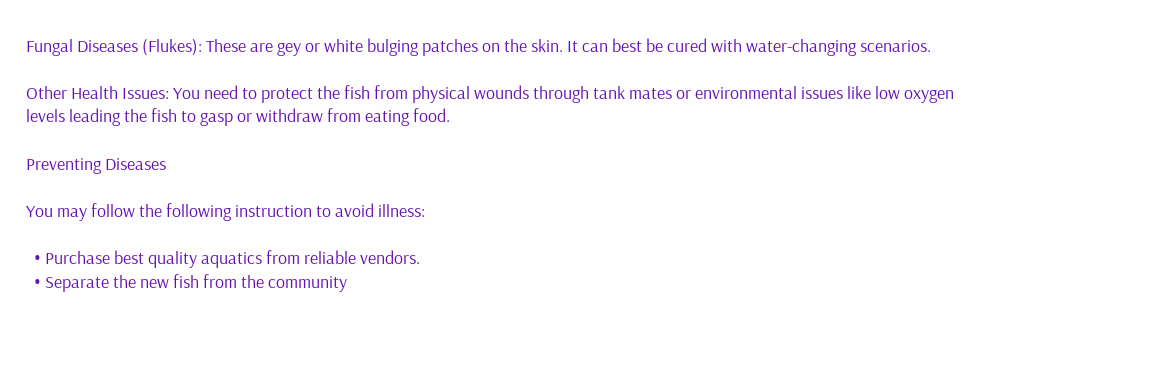Fungal Diseases (Flukes): These are gey or white bulging patches on the skin. It can best be cured with water-changing scenarios.

Other Health Issues: You need to protect the fish from physical wounds through tank mates or environmental issues like low oxygen levels leading the fish to gasp or withdraw from eating food.

Preventing Diseases

You may follow the following instruction to avoid illness:

  • Purchase best quality aquatics from reliable vendors.
  • Separate the new fish from the community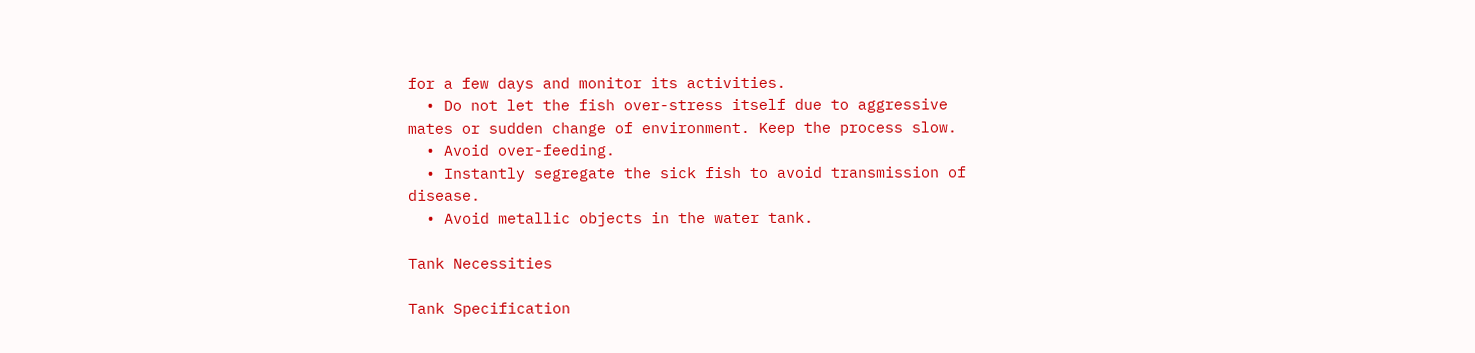for a few days and monitor its activities.
  • Do not let the fish over-stress itself due to aggressive mates or sudden change of environment. Keep the process slow.
  • Avoid over-feeding.
  • Instantly segregate the sick fish to avoid transmission of disease.
  • Avoid metallic objects in the water tank.

Tank Necessities

Tank Specification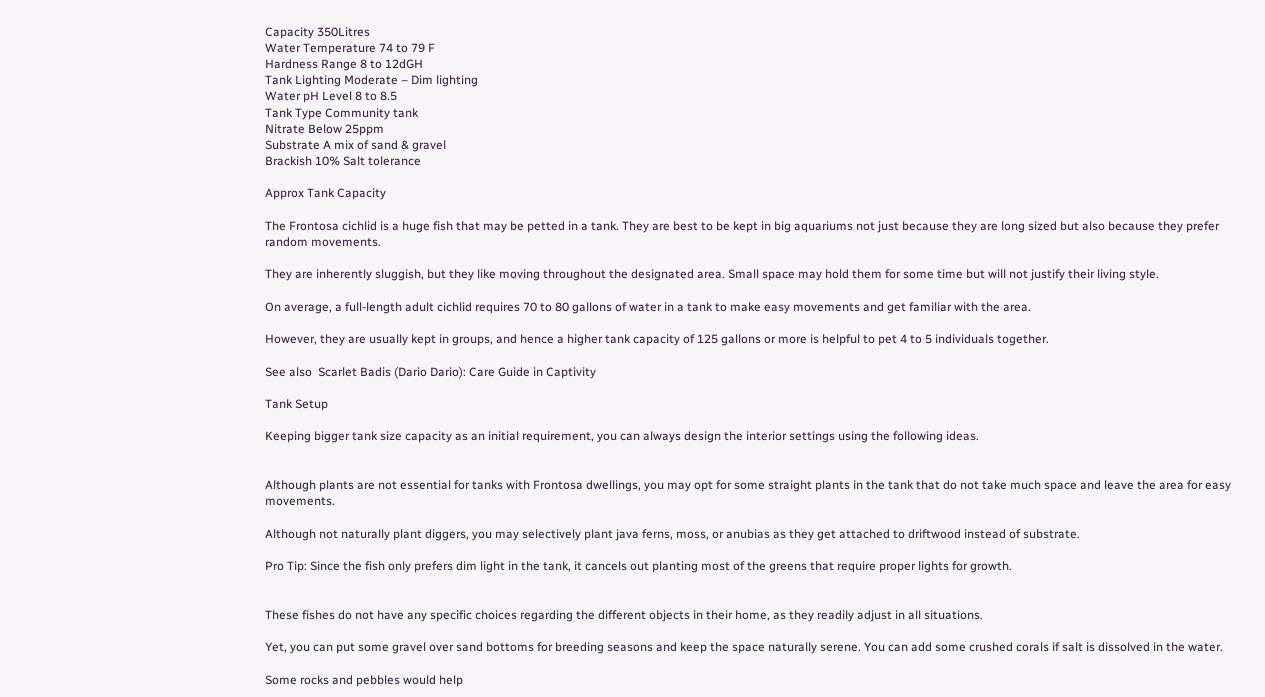Capacity 350Litres
Water Temperature 74 to 79 F
Hardness Range 8 to 12dGH
Tank Lighting Moderate – Dim lighting
Water pH Level 8 to 8.5
Tank Type Community tank
Nitrate Below 25ppm
Substrate A mix of sand & gravel
Brackish 10% Salt tolerance

Approx Tank Capacity

The Frontosa cichlid is a huge fish that may be petted in a tank. They are best to be kept in big aquariums not just because they are long sized but also because they prefer random movements.

They are inherently sluggish, but they like moving throughout the designated area. Small space may hold them for some time but will not justify their living style.

On average, a full-length adult cichlid requires 70 to 80 gallons of water in a tank to make easy movements and get familiar with the area.

However, they are usually kept in groups, and hence a higher tank capacity of 125 gallons or more is helpful to pet 4 to 5 individuals together.

See also  Scarlet Badis (Dario Dario): Care Guide in Captivity

Tank Setup

Keeping bigger tank size capacity as an initial requirement, you can always design the interior settings using the following ideas.


Although plants are not essential for tanks with Frontosa dwellings, you may opt for some straight plants in the tank that do not take much space and leave the area for easy movements.

Although not naturally plant diggers, you may selectively plant java ferns, moss, or anubias as they get attached to driftwood instead of substrate.

Pro Tip: Since the fish only prefers dim light in the tank, it cancels out planting most of the greens that require proper lights for growth.


These fishes do not have any specific choices regarding the different objects in their home, as they readily adjust in all situations.

Yet, you can put some gravel over sand bottoms for breeding seasons and keep the space naturally serene. You can add some crushed corals if salt is dissolved in the water.

Some rocks and pebbles would help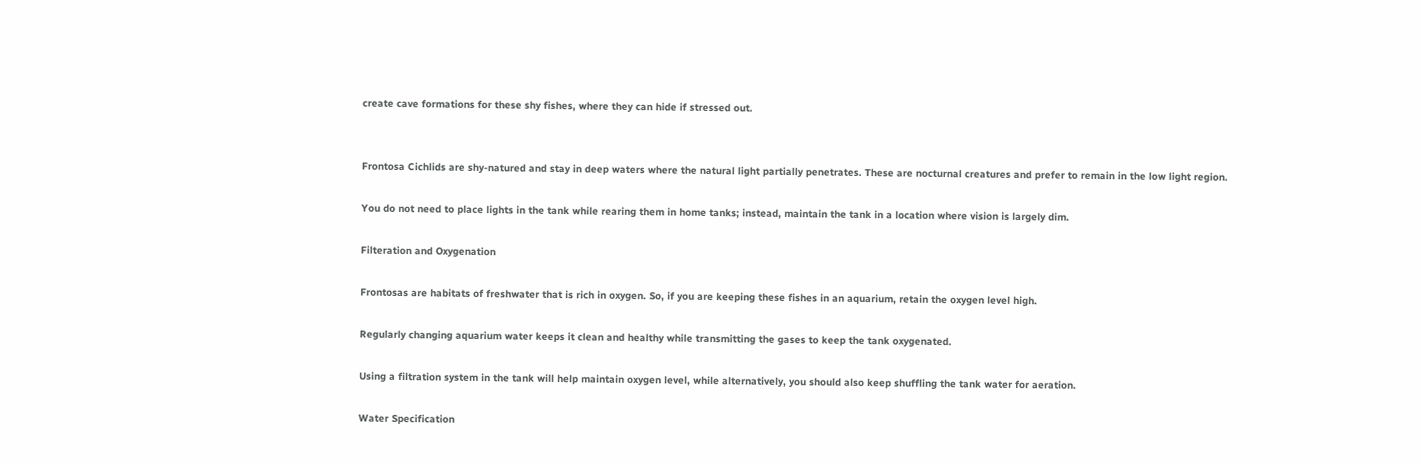create cave formations for these shy fishes, where they can hide if stressed out.


Frontosa Cichlids are shy-natured and stay in deep waters where the natural light partially penetrates. These are nocturnal creatures and prefer to remain in the low light region.

You do not need to place lights in the tank while rearing them in home tanks; instead, maintain the tank in a location where vision is largely dim.

Filteration and Oxygenation

Frontosas are habitats of freshwater that is rich in oxygen. So, if you are keeping these fishes in an aquarium, retain the oxygen level high.

Regularly changing aquarium water keeps it clean and healthy while transmitting the gases to keep the tank oxygenated.

Using a filtration system in the tank will help maintain oxygen level, while alternatively, you should also keep shuffling the tank water for aeration.

Water Specification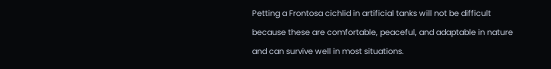Petting a Frontosa cichlid in artificial tanks will not be difficult because these are comfortable, peaceful, and adaptable in nature and can survive well in most situations.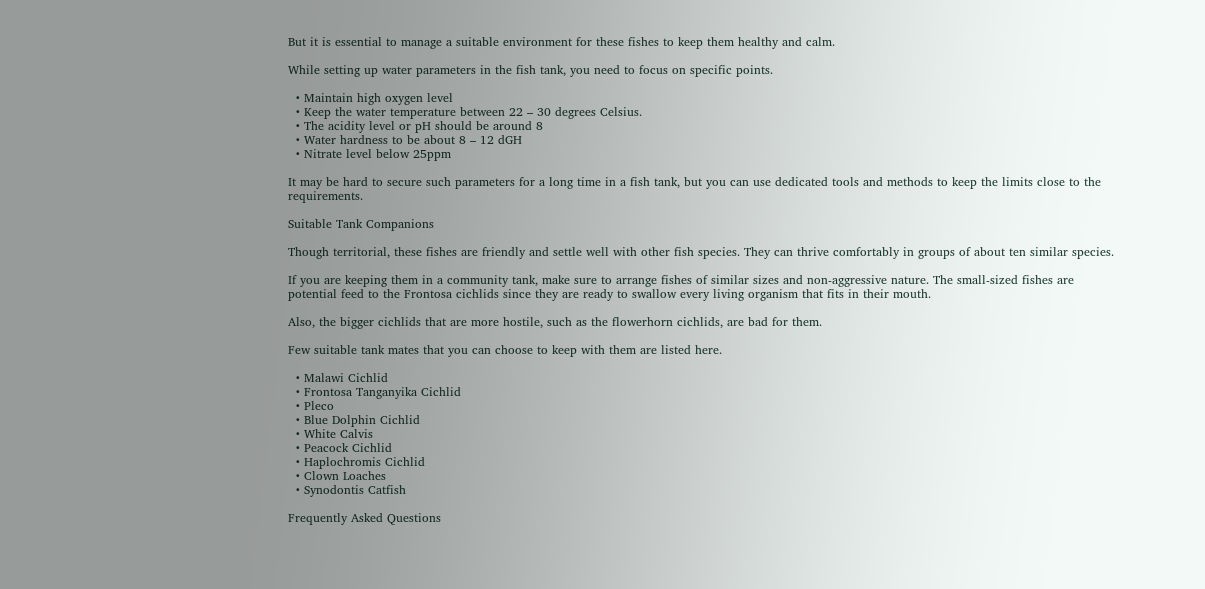But it is essential to manage a suitable environment for these fishes to keep them healthy and calm.

While setting up water parameters in the fish tank, you need to focus on specific points.

  • Maintain high oxygen level
  • Keep the water temperature between 22 – 30 degrees Celsius.
  • The acidity level or pH should be around 8
  • Water hardness to be about 8 – 12 dGH
  • Nitrate level below 25ppm

It may be hard to secure such parameters for a long time in a fish tank, but you can use dedicated tools and methods to keep the limits close to the requirements.

Suitable Tank Companions

Though territorial, these fishes are friendly and settle well with other fish species. They can thrive comfortably in groups of about ten similar species.

If you are keeping them in a community tank, make sure to arrange fishes of similar sizes and non-aggressive nature. The small-sized fishes are potential feed to the Frontosa cichlids since they are ready to swallow every living organism that fits in their mouth.

Also, the bigger cichlids that are more hostile, such as the flowerhorn cichlids, are bad for them.

Few suitable tank mates that you can choose to keep with them are listed here.

  • Malawi Cichlid
  • Frontosa Tanganyika Cichlid
  • Pleco
  • Blue Dolphin Cichlid
  • White Calvis
  • Peacock Cichlid
  • Haplochromis Cichlid
  • Clown Loaches
  • Synodontis Catfish

Frequently Asked Questions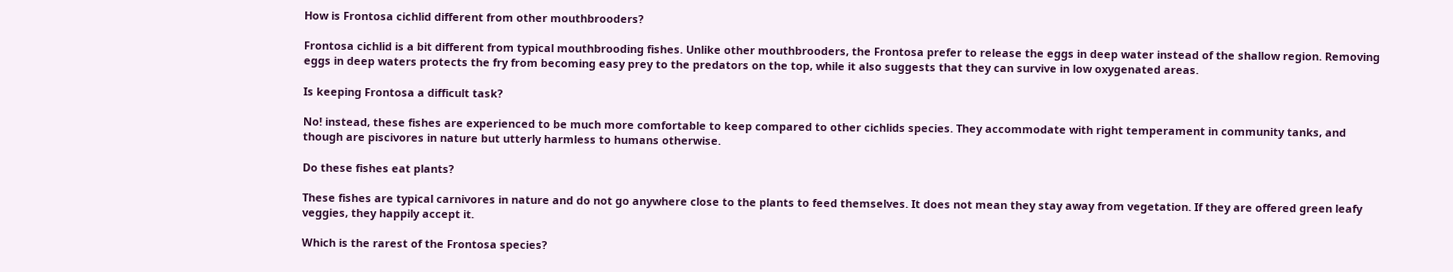How is Frontosa cichlid different from other mouthbrooders?

Frontosa cichlid is a bit different from typical mouthbrooding fishes. Unlike other mouthbrooders, the Frontosa prefer to release the eggs in deep water instead of the shallow region. Removing eggs in deep waters protects the fry from becoming easy prey to the predators on the top, while it also suggests that they can survive in low oxygenated areas.

Is keeping Frontosa a difficult task?

No! instead, these fishes are experienced to be much more comfortable to keep compared to other cichlids species. They accommodate with right temperament in community tanks, and though are piscivores in nature but utterly harmless to humans otherwise.

Do these fishes eat plants?

These fishes are typical carnivores in nature and do not go anywhere close to the plants to feed themselves. It does not mean they stay away from vegetation. If they are offered green leafy veggies, they happily accept it.

Which is the rarest of the Frontosa species?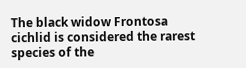The black widow Frontosa cichlid is considered the rarest species of the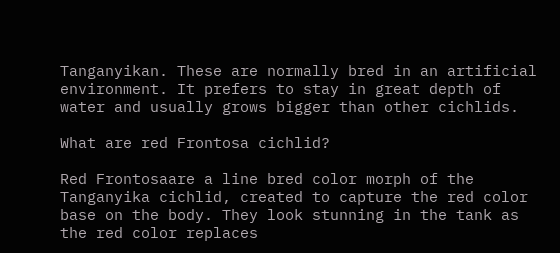Tanganyikan. These are normally bred in an artificial environment. It prefers to stay in great depth of water and usually grows bigger than other cichlids.

What are red Frontosa cichlid?

Red Frontosaare a line bred color morph of the Tanganyika cichlid, created to capture the red color base on the body. They look stunning in the tank as the red color replaces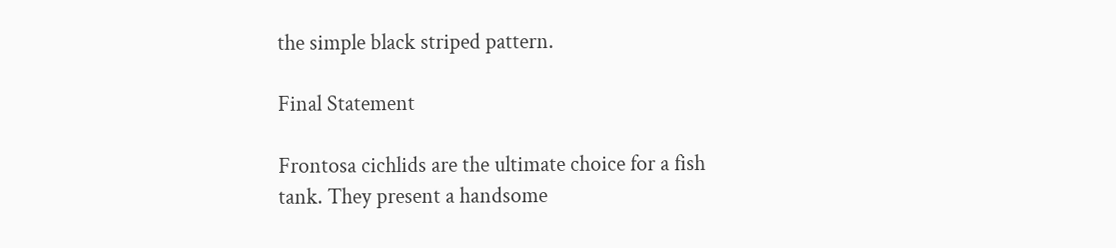the simple black striped pattern.

Final Statement

Frontosa cichlids are the ultimate choice for a fish tank. They present a handsome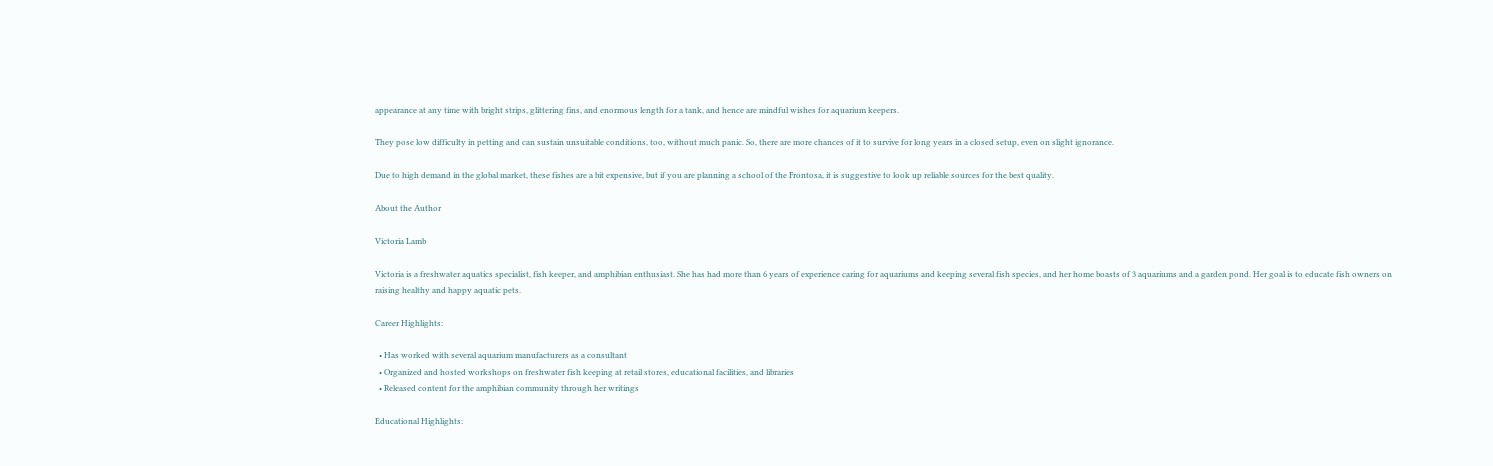appearance at any time with bright strips, glittering fins, and enormous length for a tank, and hence are mindful wishes for aquarium keepers.

They pose low difficulty in petting and can sustain unsuitable conditions, too, without much panic. So, there are more chances of it to survive for long years in a closed setup, even on slight ignorance.

Due to high demand in the global market, these fishes are a bit expensive, but if you are planning a school of the Frontosa, it is suggestive to look up reliable sources for the best quality.

About the Author

Victoria Lamb

Victoria is a freshwater aquatics specialist, fish keeper, and amphibian enthusiast. She has had more than 6 years of experience caring for aquariums and keeping several fish species, and her home boasts of 3 aquariums and a garden pond. Her goal is to educate fish owners on raising healthy and happy aquatic pets.

Career Highlights:

  • Has worked with several aquarium manufacturers as a consultant
  • Organized and hosted workshops on freshwater fish keeping at retail stores, educational facilities, and libraries
  • Released content for the amphibian community through her writings

Educational Highlights: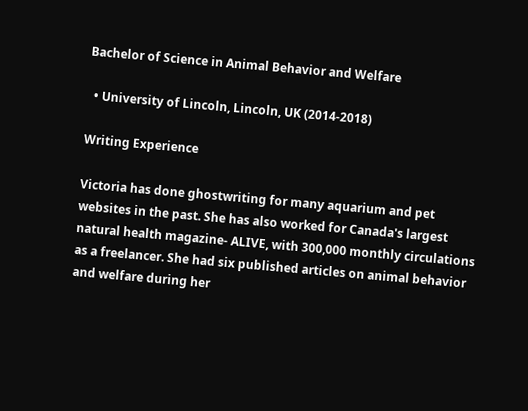Bachelor of Science in Animal Behavior and Welfare

  • University of Lincoln, Lincoln, UK (2014-2018)

Writing Experience

Victoria has done ghostwriting for many aquarium and pet websites in the past. She has also worked for Canada's largest natural health magazine- ALIVE, with 300,000 monthly circulations as a freelancer. She had six published articles on animal behavior and welfare during her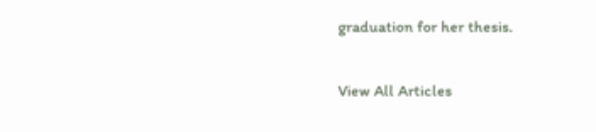graduation for her thesis.

View All Articles